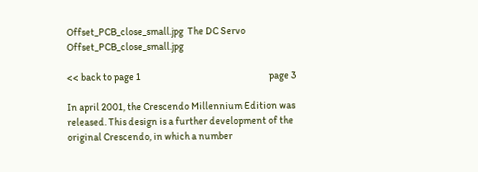Offset_PCB_close_small.jpg  The DC Servo  Offset_PCB_close_small.jpg

<< back to page 1                                                                page 3

In april 2001, the Crescendo Millennium Edition was released. This design is a further development of the original Crescendo, in which a number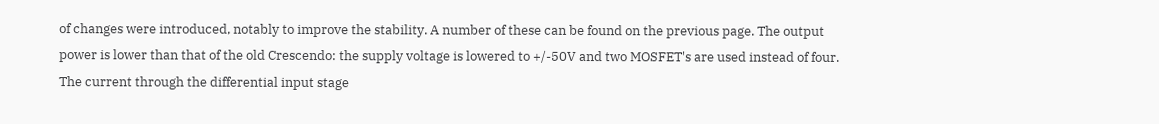of changes were introduced, notably to improve the stability. A number of these can be found on the previous page. The output power is lower than that of the old Crescendo: the supply voltage is lowered to +/-50V and two MOSFET's are used instead of four. The current through the differential input stage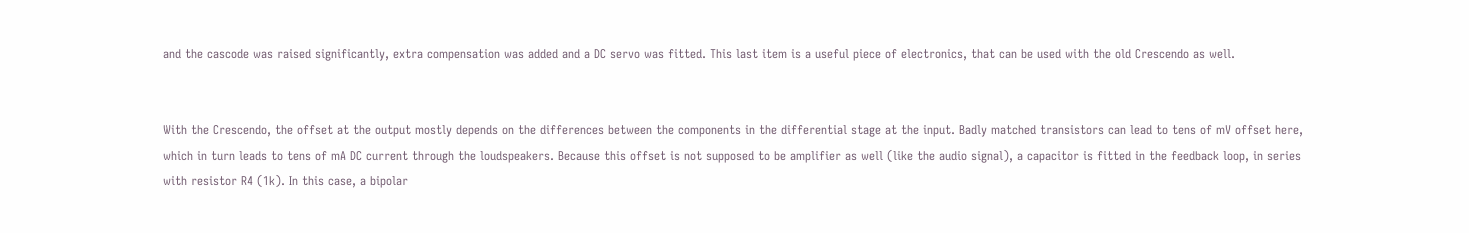and the cascode was raised significantly, extra compensation was added and a DC servo was fitted. This last item is a useful piece of electronics, that can be used with the old Crescendo as well.


With the Crescendo, the offset at the output mostly depends on the differences between the components in the differential stage at the input. Badly matched transistors can lead to tens of mV offset here, which in turn leads to tens of mA DC current through the loudspeakers. Because this offset is not supposed to be amplifier as well (like the audio signal), a capacitor is fitted in the feedback loop, in series with resistor R4 (1k). In this case, a bipolar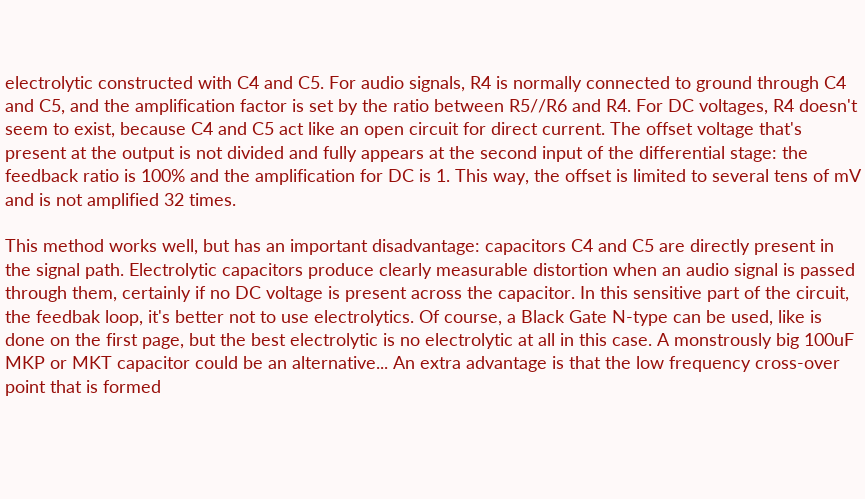electrolytic constructed with C4 and C5. For audio signals, R4 is normally connected to ground through C4 and C5, and the amplification factor is set by the ratio between R5//R6 and R4. For DC voltages, R4 doesn't seem to exist, because C4 and C5 act like an open circuit for direct current. The offset voltage that's present at the output is not divided and fully appears at the second input of the differential stage: the feedback ratio is 100% and the amplification for DC is 1. This way, the offset is limited to several tens of mV and is not amplified 32 times.

This method works well, but has an important disadvantage: capacitors C4 and C5 are directly present in the signal path. Electrolytic capacitors produce clearly measurable distortion when an audio signal is passed through them, certainly if no DC voltage is present across the capacitor. In this sensitive part of the circuit, the feedbak loop, it's better not to use electrolytics. Of course, a Black Gate N-type can be used, like is done on the first page, but the best electrolytic is no electrolytic at all in this case. A monstrously big 100uF MKP or MKT capacitor could be an alternative... An extra advantage is that the low frequency cross-over point that is formed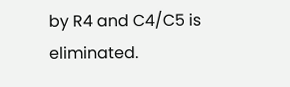by R4 and C4/C5 is eliminated.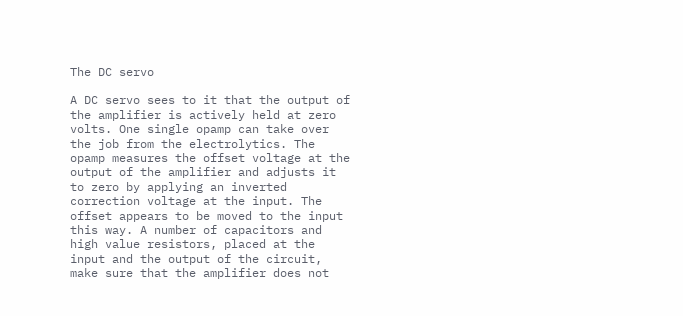The DC servo

A DC servo sees to it that the output of the amplifier is actively held at zero volts. One single opamp can take over the job from the electrolytics. The opamp measures the offset voltage at the output of the amplifier and adjusts it to zero by applying an inverted correction voltage at the input. The offset appears to be moved to the input this way. A number of capacitors and high value resistors, placed at the input and the output of the circuit, make sure that the amplifier does not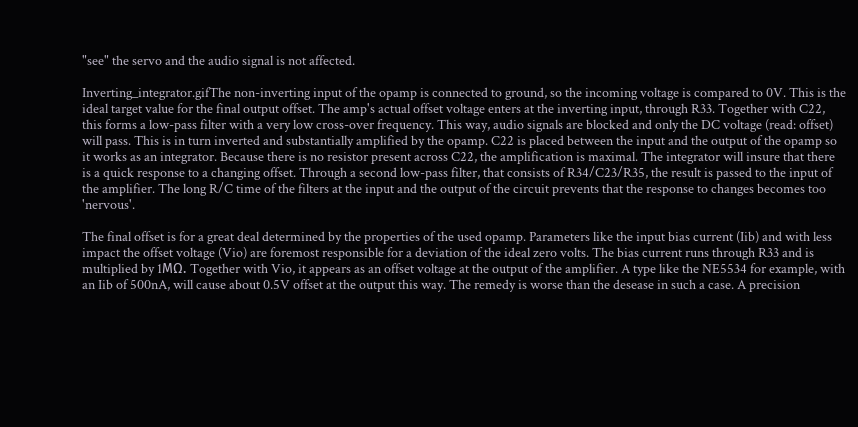"see" the servo and the audio signal is not affected.

Inverting_integrator.gifThe non-inverting input of the opamp is connected to ground, so the incoming voltage is compared to 0V. This is the ideal target value for the final output offset. The amp's actual offset voltage enters at the inverting input, through R33. Together with C22, this forms a low-pass filter with a very low cross-over frequency. This way, audio signals are blocked and only the DC voltage (read: offset) will pass. This is in turn inverted and substantially amplified by the opamp. C22 is placed between the input and the output of the opamp so it works as an integrator. Because there is no resistor present across C22, the amplification is maximal. The integrator will insure that there is a quick response to a changing offset. Through a second low-pass filter, that consists of R34/C23/R35, the result is passed to the input of the amplifier. The long R/C time of the filters at the input and the output of the circuit prevents that the response to changes becomes too 'nervous'.

The final offset is for a great deal determined by the properties of the used opamp. Parameters like the input bias current (Iib) and with less impact the offset voltage (Vio) are foremost responsible for a deviation of the ideal zero volts. The bias current runs through R33 and is multiplied by 1MΩ. Together with Vio, it appears as an offset voltage at the output of the amplifier. A type like the NE5534 for example, with an Iib of 500nA, will cause about 0.5V offset at the output this way. The remedy is worse than the desease in such a case. A precision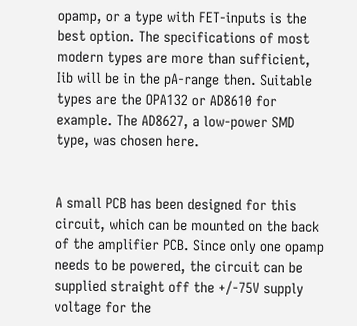opamp, or a type with FET-inputs is the best option. The specifications of most modern types are more than sufficient, Iib will be in the pA-range then. Suitable types are the OPA132 or AD8610 for example. The AD8627, a low-power SMD type, was chosen here.


A small PCB has been designed for this circuit, which can be mounted on the back of the amplifier PCB. Since only one opamp needs to be powered, the circuit can be supplied straight off the +/-75V supply voltage for the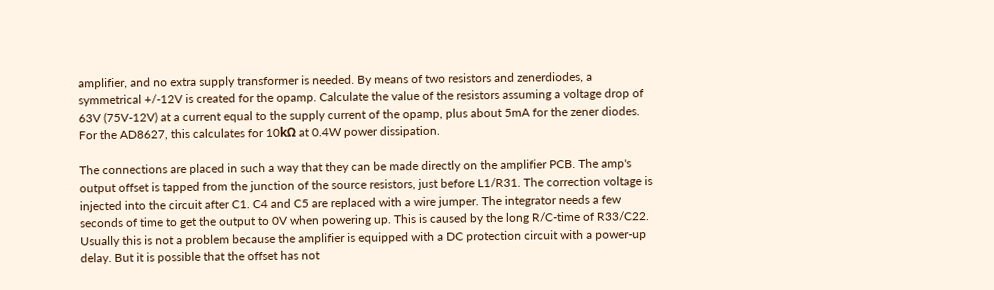amplifier, and no extra supply transformer is needed. By means of two resistors and zenerdiodes, a symmetrical +/-12V is created for the opamp. Calculate the value of the resistors assuming a voltage drop of 63V (75V-12V) at a current equal to the supply current of the opamp, plus about 5mA for the zener diodes. For the AD8627, this calculates for 10kΩ at 0.4W power dissipation.

The connections are placed in such a way that they can be made directly on the amplifier PCB. The amp's output offset is tapped from the junction of the source resistors, just before L1/R31. The correction voltage is injected into the circuit after C1. C4 and C5 are replaced with a wire jumper. The integrator needs a few seconds of time to get the output to 0V when powering up. This is caused by the long R/C-time of R33/C22. Usually this is not a problem because the amplifier is equipped with a DC protection circuit with a power-up delay. But it is possible that the offset has not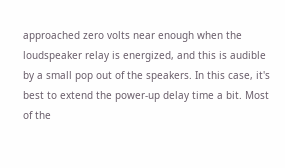approached zero volts near enough when the loudspeaker relay is energized, and this is audible by a small pop out of the speakers. In this case, it's best to extend the power-up delay time a bit. Most of the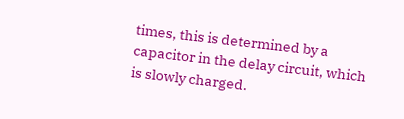times, this is determined by a capacitor in the delay circuit, which is slowly charged.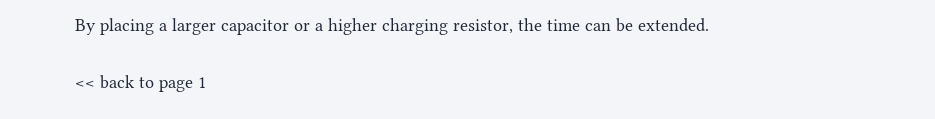By placing a larger capacitor or a higher charging resistor, the time can be extended.

<< back to page 1